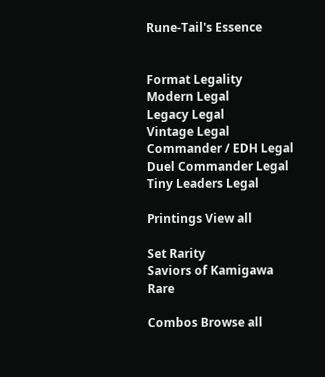Rune-Tail's Essence


Format Legality
Modern Legal
Legacy Legal
Vintage Legal
Commander / EDH Legal
Duel Commander Legal
Tiny Leaders Legal

Printings View all

Set Rarity
Saviors of Kamigawa Rare

Combos Browse all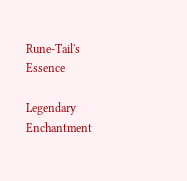Rune-Tail's Essence

Legendary Enchantment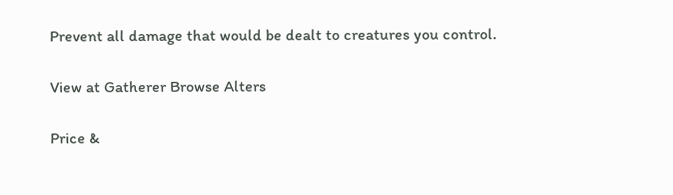Prevent all damage that would be dealt to creatures you control.

View at Gatherer Browse Alters

Price &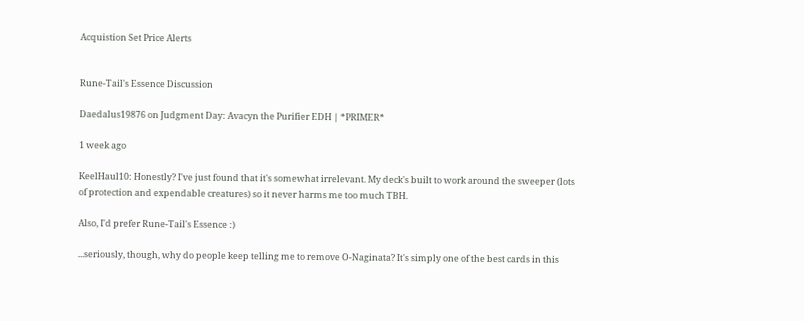Acquistion Set Price Alerts


Rune-Tail's Essence Discussion

Daedalus19876 on Judgment Day: Avacyn the Purifier EDH | *PRIMER*

1 week ago

KeelHaul10: Honestly? I've just found that it's somewhat irrelevant. My deck's built to work around the sweeper (lots of protection and expendable creatures) so it never harms me too much TBH.

Also, I'd prefer Rune-Tail's Essence :)

...seriously, though, why do people keep telling me to remove O-Naginata? It's simply one of the best cards in this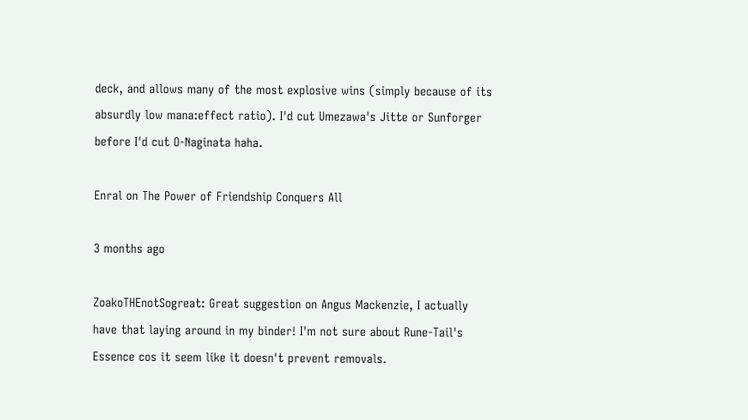deck, and allows many of the most explosive wins (simply because of its absurdly low mana:effect ratio). I'd cut Umezawa's Jitte or Sunforger before I'd cut O-Naginata haha.

Enral on The Power of Friendship Conquers All

3 months ago

ZoakoTHEnotSogreat: Great suggestion on Angus Mackenzie, I actually have that laying around in my binder! I'm not sure about Rune-Tail's Essence cos it seem like it doesn't prevent removals.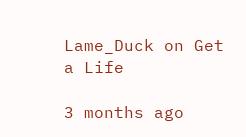Lame_Duck on Get a Life

3 months ago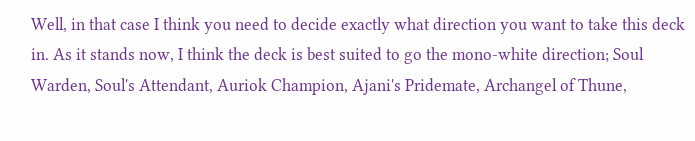Well, in that case I think you need to decide exactly what direction you want to take this deck in. As it stands now, I think the deck is best suited to go the mono-white direction; Soul Warden, Soul's Attendant, Auriok Champion, Ajani's Pridemate, Archangel of Thune,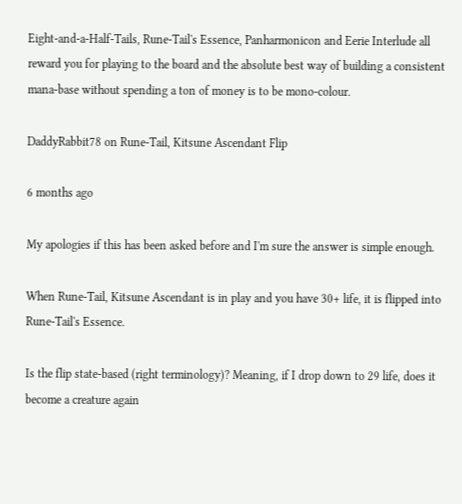Eight-and-a-Half-Tails, Rune-Tail's Essence, Panharmonicon and Eerie Interlude all reward you for playing to the board and the absolute best way of building a consistent mana-base without spending a ton of money is to be mono-colour.

DaddyRabbit78 on Rune-Tail, Kitsune Ascendant Flip

6 months ago

My apologies if this has been asked before and I'm sure the answer is simple enough.

When Rune-Tail, Kitsune Ascendant is in play and you have 30+ life, it is flipped into Rune-Tail's Essence.

Is the flip state-based (right terminology)? Meaning, if I drop down to 29 life, does it become a creature again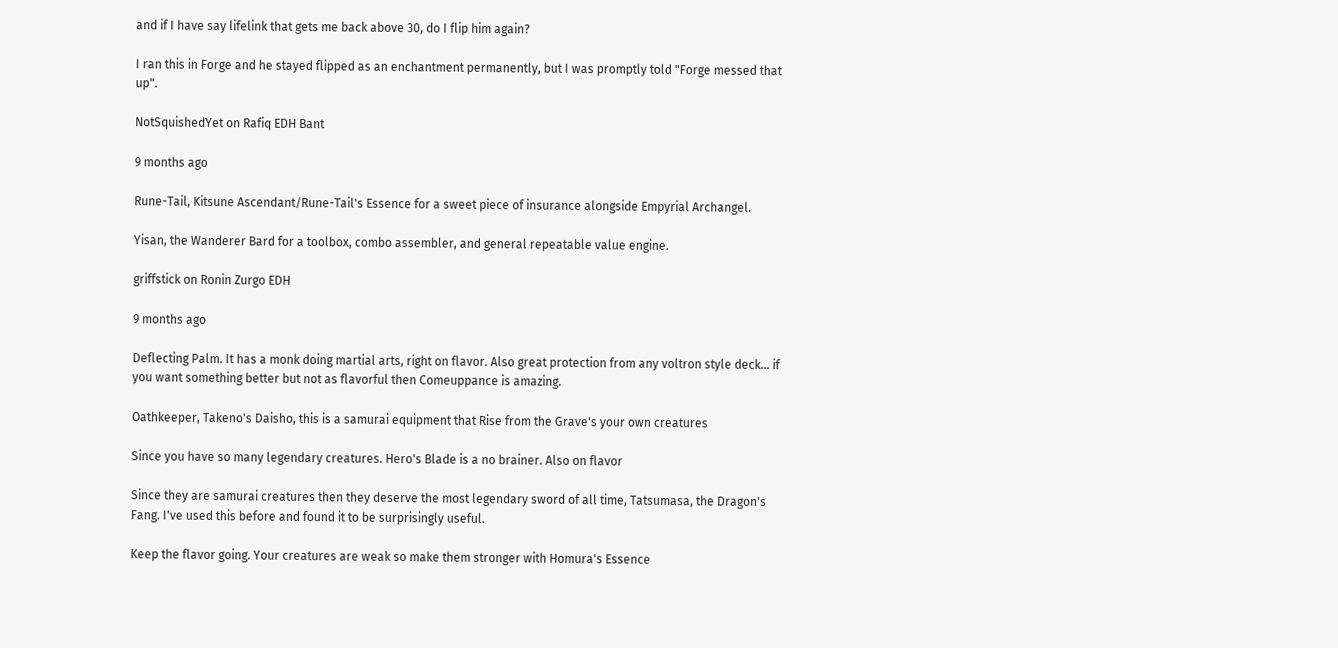and if I have say lifelink that gets me back above 30, do I flip him again?

I ran this in Forge and he stayed flipped as an enchantment permanently, but I was promptly told "Forge messed that up".

NotSquishedYet on Rafiq EDH Bant

9 months ago

Rune-Tail, Kitsune Ascendant/Rune-Tail's Essence for a sweet piece of insurance alongside Empyrial Archangel.

Yisan, the Wanderer Bard for a toolbox, combo assembler, and general repeatable value engine.

griffstick on Ronin Zurgo EDH

9 months ago

Deflecting Palm. It has a monk doing martial arts, right on flavor. Also great protection from any voltron style deck... if you want something better but not as flavorful then Comeuppance is amazing.

Oathkeeper, Takeno's Daisho, this is a samurai equipment that Rise from the Grave's your own creatures

Since you have so many legendary creatures. Hero's Blade is a no brainer. Also on flavor

Since they are samurai creatures then they deserve the most legendary sword of all time, Tatsumasa, the Dragon's Fang. I've used this before and found it to be surprisingly useful.

Keep the flavor going. Your creatures are weak so make them stronger with Homura's Essence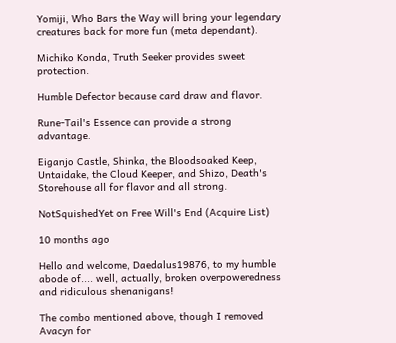Yomiji, Who Bars the Way will bring your legendary creatures back for more fun (meta dependant).

Michiko Konda, Truth Seeker provides sweet protection.

Humble Defector because card draw and flavor.

Rune-Tail's Essence can provide a strong advantage.

Eiganjo Castle, Shinka, the Bloodsoaked Keep, Untaidake, the Cloud Keeper, and Shizo, Death's Storehouse all for flavor and all strong.

NotSquishedYet on Free Will's End (Acquire List)

10 months ago

Hello and welcome, Daedalus19876, to my humble abode of.... well, actually, broken overpoweredness and ridiculous shenanigans!

The combo mentioned above, though I removed Avacyn for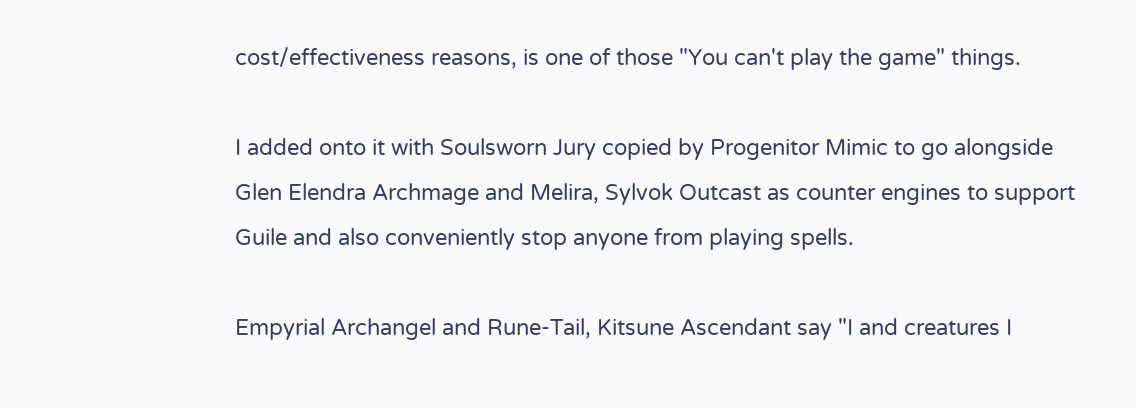cost/effectiveness reasons, is one of those "You can't play the game" things.

I added onto it with Soulsworn Jury copied by Progenitor Mimic to go alongside Glen Elendra Archmage and Melira, Sylvok Outcast as counter engines to support Guile and also conveniently stop anyone from playing spells.

Empyrial Archangel and Rune-Tail, Kitsune Ascendant say "I and creatures I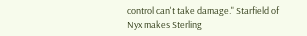control can't take damage." Starfield of Nyx makes Sterling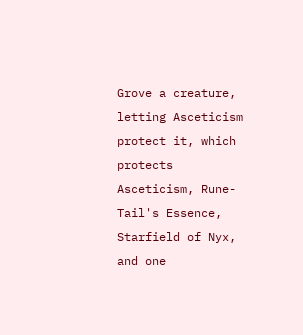Grove a creature, letting Asceticism protect it, which protects Asceticism, Rune-Tail's Essence, Starfield of Nyx, and one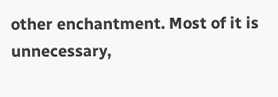other enchantment. Most of it is unnecessary,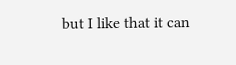but I like that it can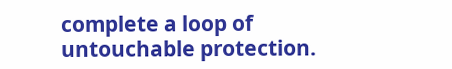complete a loop of untouchable protection.